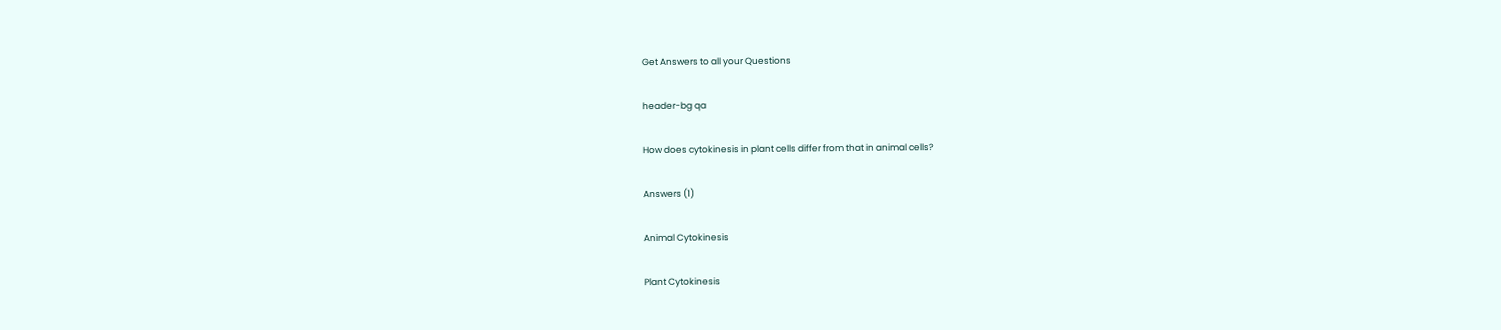Get Answers to all your Questions

header-bg qa

How does cytokinesis in plant cells differ from that in animal cells?

Answers (1)

Animal Cytokinesis

Plant Cytokinesis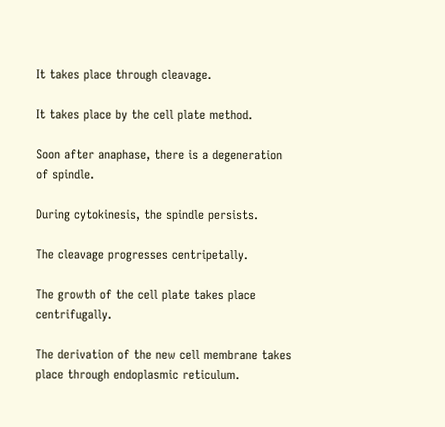It takes place through cleavage.

It takes place by the cell plate method.

Soon after anaphase, there is a degeneration of spindle.

During cytokinesis, the spindle persists.

The cleavage progresses centripetally.

The growth of the cell plate takes place centrifugally.

The derivation of the new cell membrane takes place through endoplasmic reticulum.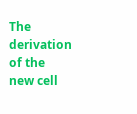The derivation of the new cell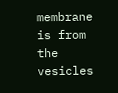membrane is from the vesicles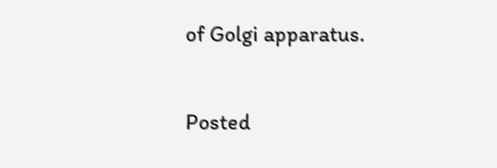of Golgi apparatus.

Posted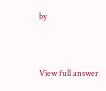by


View full answer